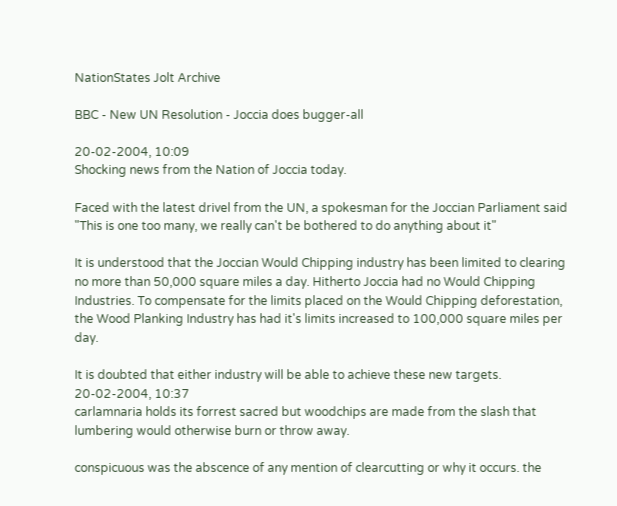NationStates Jolt Archive

BBC - New UN Resolution - Joccia does bugger-all

20-02-2004, 10:09
Shocking news from the Nation of Joccia today.

Faced with the latest drivel from the UN, a spokesman for the Joccian Parliament said "This is one too many, we really can't be bothered to do anything about it"

It is understood that the Joccian Would Chipping industry has been limited to clearing no more than 50,000 square miles a day. Hitherto Joccia had no Would Chipping Industries. To compensate for the limits placed on the Would Chipping deforestation, the Wood Planking Industry has had it's limits increased to 100,000 square miles per day.

It is doubted that either industry will be able to achieve these new targets.
20-02-2004, 10:37
carlamnaria holds its forrest sacred but woodchips are made from the slash that lumbering would otherwise burn or throw away.

conspicuous was the abscence of any mention of clearcutting or why it occurs. the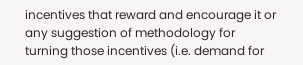incentives that reward and encourage it or any suggestion of methodology for turning those incentives (i.e. demand for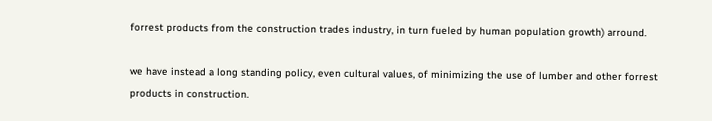forrest products from the construction trades industry, in turn fueled by human population growth) arround.

we have instead a long standing policy, even cultural values, of minimizing the use of lumber and other forrest products in construction.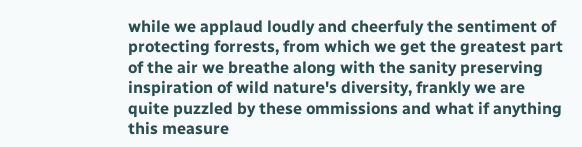while we applaud loudly and cheerfuly the sentiment of protecting forrests, from which we get the greatest part of the air we breathe along with the sanity preserving inspiration of wild nature's diversity, frankly we are quite puzzled by these ommissions and what if anything this measure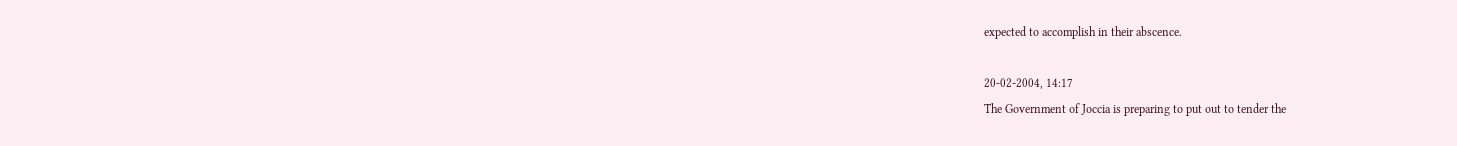expected to accomplish in their abscence.

20-02-2004, 14:17
The Government of Joccia is preparing to put out to tender the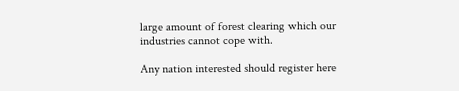large amount of forest clearing which our industries cannot cope with.

Any nation interested should register here